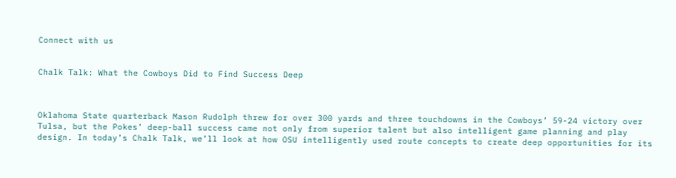Connect with us


Chalk Talk: What the Cowboys Did to Find Success Deep



Oklahoma State quarterback Mason Rudolph threw for over 300 yards and three touchdowns in the Cowboys’ 59-24 victory over Tulsa, but the Pokes’ deep-ball success came not only from superior talent but also intelligent game planning and play design. In today’s Chalk Talk, we’ll look at how OSU intelligently used route concepts to create deep opportunities for its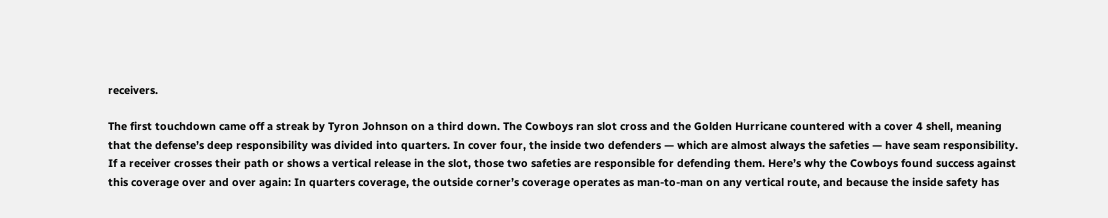receivers.

The first touchdown came off a streak by Tyron Johnson on a third down. The Cowboys ran slot cross and the Golden Hurricane countered with a cover 4 shell, meaning that the defense’s deep responsibility was divided into quarters. In cover four, the inside two defenders — which are almost always the safeties — have seam responsibility. If a receiver crosses their path or shows a vertical release in the slot, those two safeties are responsible for defending them. Here’s why the Cowboys found success against this coverage over and over again: In quarters coverage, the outside corner’s coverage operates as man-to-man on any vertical route, and because the inside safety has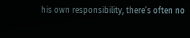his own responsibility, there’s often no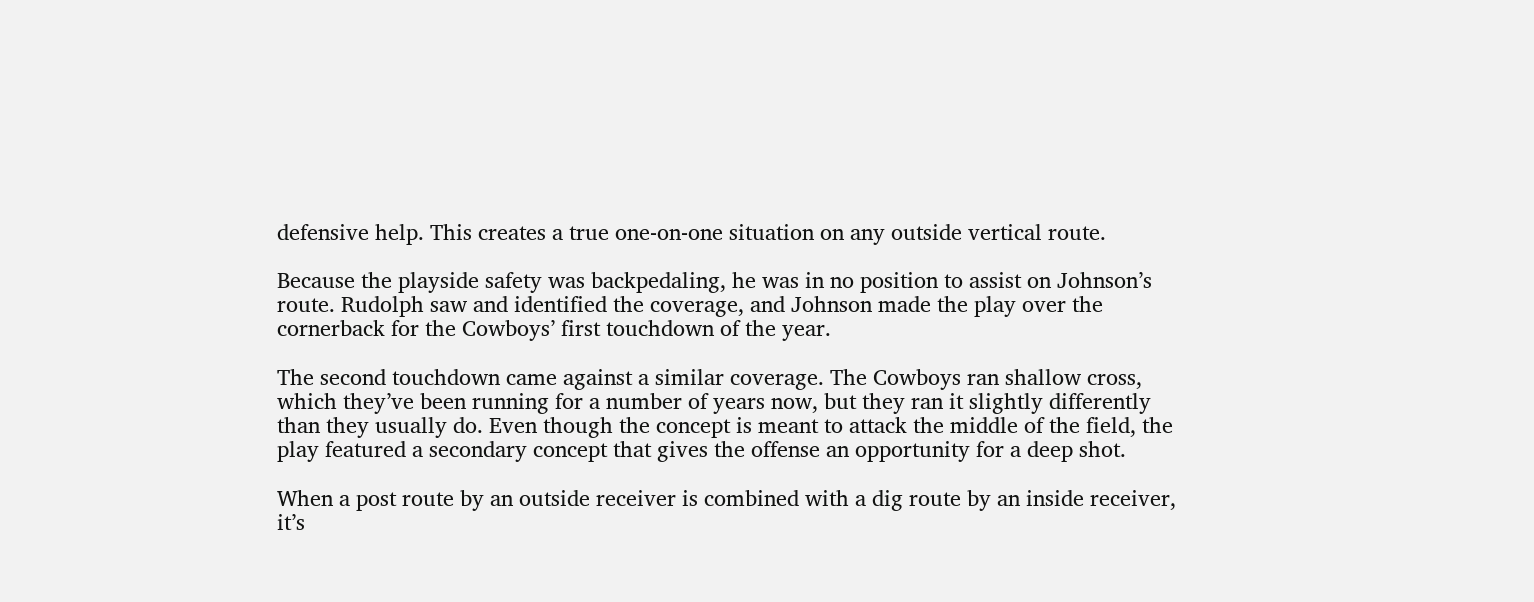defensive help. This creates a true one-on-one situation on any outside vertical route.

Because the playside safety was backpedaling, he was in no position to assist on Johnson’s route. Rudolph saw and identified the coverage, and Johnson made the play over the cornerback for the Cowboys’ first touchdown of the year.

The second touchdown came against a similar coverage. The Cowboys ran shallow cross, which they’ve been running for a number of years now, but they ran it slightly differently than they usually do. Even though the concept is meant to attack the middle of the field, the play featured a secondary concept that gives the offense an opportunity for a deep shot.

When a post route by an outside receiver is combined with a dig route by an inside receiver, it’s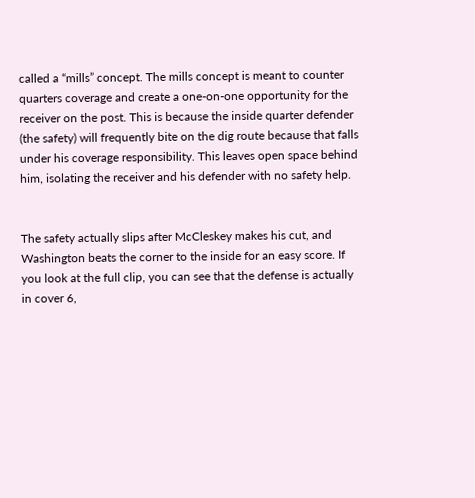called a “mills” concept. The mills concept is meant to counter quarters coverage and create a one-on-one opportunity for the receiver on the post. This is because the inside quarter defender (the safety) will frequently bite on the dig route because that falls under his coverage responsibility. This leaves open space behind him, isolating the receiver and his defender with no safety help.


The safety actually slips after McCleskey makes his cut, and Washington beats the corner to the inside for an easy score. If you look at the full clip, you can see that the defense is actually in cover 6,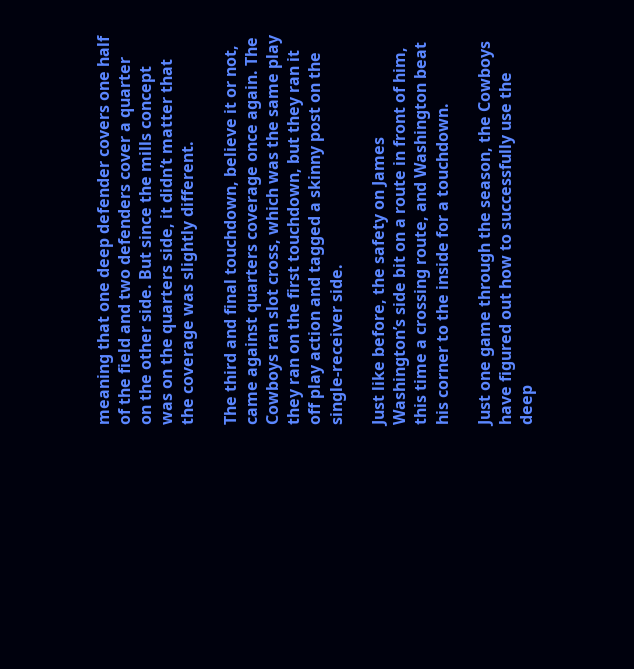meaning that one deep defender covers one half of the field and two defenders cover a quarter on the other side. But since the mills concept was on the quarters side, it didn’t matter that the coverage was slightly different.

The third and final touchdown, believe it or not, came against quarters coverage once again. The Cowboys ran slot cross, which was the same play they ran on the first touchdown, but they ran it off play action and tagged a skinny post on the single-receiver side.

Just like before, the safety on James Washington’s side bit on a route in front of him, this time a crossing route, and Washington beat his corner to the inside for a touchdown.

Just one game through the season, the Cowboys have figured out how to successfully use the deep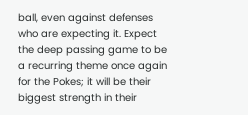ball, even against defenses who are expecting it. Expect the deep passing game to be a recurring theme once again for the Pokes; it will be their biggest strength in their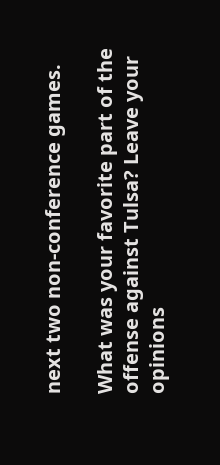next two non-conference games.

What was your favorite part of the offense against Tulsa? Leave your opinions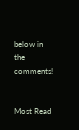below in the comments!


Most Read